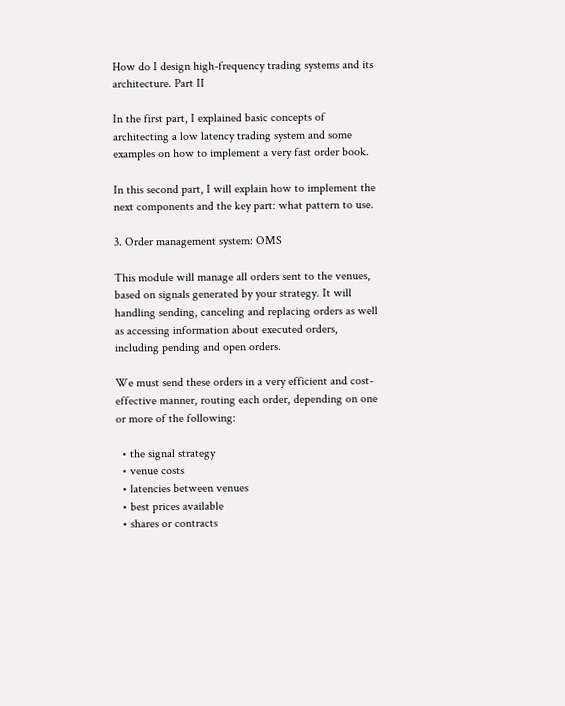How do I design high-frequency trading systems and its architecture. Part II

In the first part, I explained basic concepts of architecting a low latency trading system and some examples on how to implement a very fast order book.

In this second part, I will explain how to implement the next components and the key part: what pattern to use.

3. Order management system: OMS

This module will manage all orders sent to the venues, based on signals generated by your strategy. It will handling sending, canceling and replacing orders as well as accessing information about executed orders, including pending and open orders.

We must send these orders in a very efficient and cost-effective manner, routing each order, depending on one or more of the following:

  • the signal strategy
  • venue costs
  • latencies between venues
  • best prices available
  • shares or contracts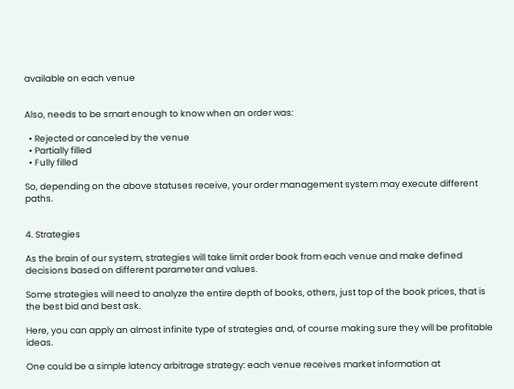available on each venue


Also, needs to be smart enough to know when an order was:

  • Rejected or canceled by the venue
  • Partially filled
  • Fully filled

So, depending on the above statuses receive, your order management system may execute different paths.


4. Strategies

As the brain of our system, strategies will take limit order book from each venue and make defined decisions based on different parameter and values.

Some strategies will need to analyze the entire depth of books, others, just top of the book prices, that is the best bid and best ask.

Here, you can apply an almost infinite type of strategies and, of course making sure they will be profitable ideas.

One could be a simple latency arbitrage strategy: each venue receives market information at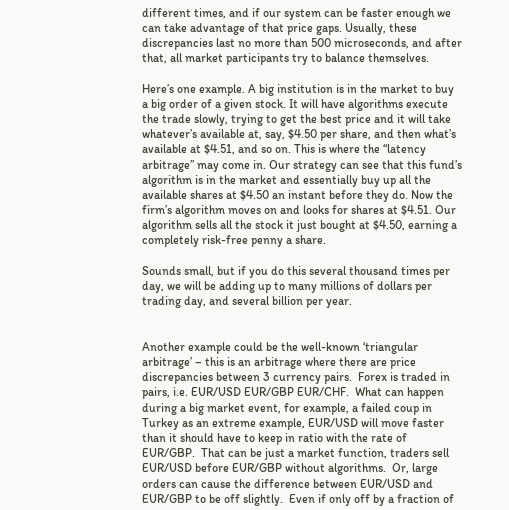different times, and if our system can be faster enough we can take advantage of that price gaps. Usually, these discrepancies last no more than 500 microseconds, and after that, all market participants try to balance themselves.

Here’s one example. A big institution is in the market to buy a big order of a given stock. It will have algorithms execute the trade slowly, trying to get the best price and it will take whatever’s available at, say, $4.50 per share, and then what’s available at $4.51, and so on. This is where the “latency arbitrage” may come in. Our strategy can see that this fund’s algorithm is in the market and essentially buy up all the available shares at $4.50 an instant before they do. Now the firm’s algorithm moves on and looks for shares at $4.51. Our algorithm sells all the stock it just bought at $4.50, earning a completely risk-free penny a share.

Sounds small, but if you do this several thousand times per day, we will be adding up to many millions of dollars per trading day, and several billion per year.


Another example could be the well-known ‘triangular arbitrage’ – this is an arbitrage where there are price discrepancies between 3 currency pairs.  Forex is traded in pairs, i.e. EUR/USD EUR/GBP EUR/CHF.  What can happen during a big market event, for example, a failed coup in Turkey as an extreme example, EUR/USD will move faster than it should have to keep in ratio with the rate of EUR/GBP.  That can be just a market function, traders sell EUR/USD before EUR/GBP without algorithms.  Or, large orders can cause the difference between EUR/USD and EUR/GBP to be off slightly.  Even if only off by a fraction of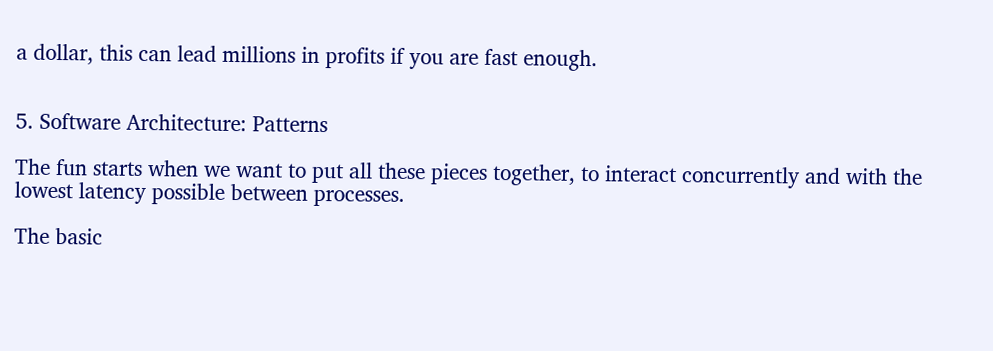a dollar, this can lead millions in profits if you are fast enough.


5. Software Architecture: Patterns

The fun starts when we want to put all these pieces together, to interact concurrently and with the lowest latency possible between processes.

The basic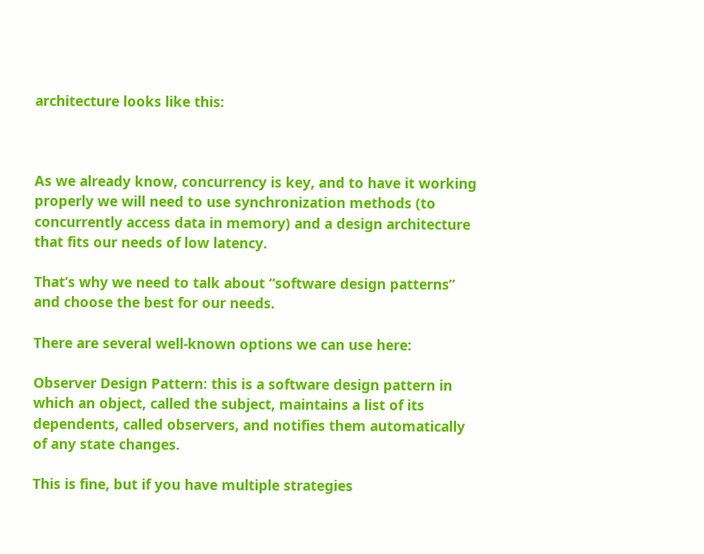architecture looks like this:



As we already know, concurrency is key, and to have it working properly we will need to use synchronization methods (to concurrently access data in memory) and a design architecture that fits our needs of low latency.

That’s why we need to talk about “software design patterns” and choose the best for our needs.

There are several well-known options we can use here:

Observer Design Pattern: this is a software design pattern in which an object, called the subject, maintains a list of its dependents, called observers, and notifies them automatically of any state changes.

This is fine, but if you have multiple strategies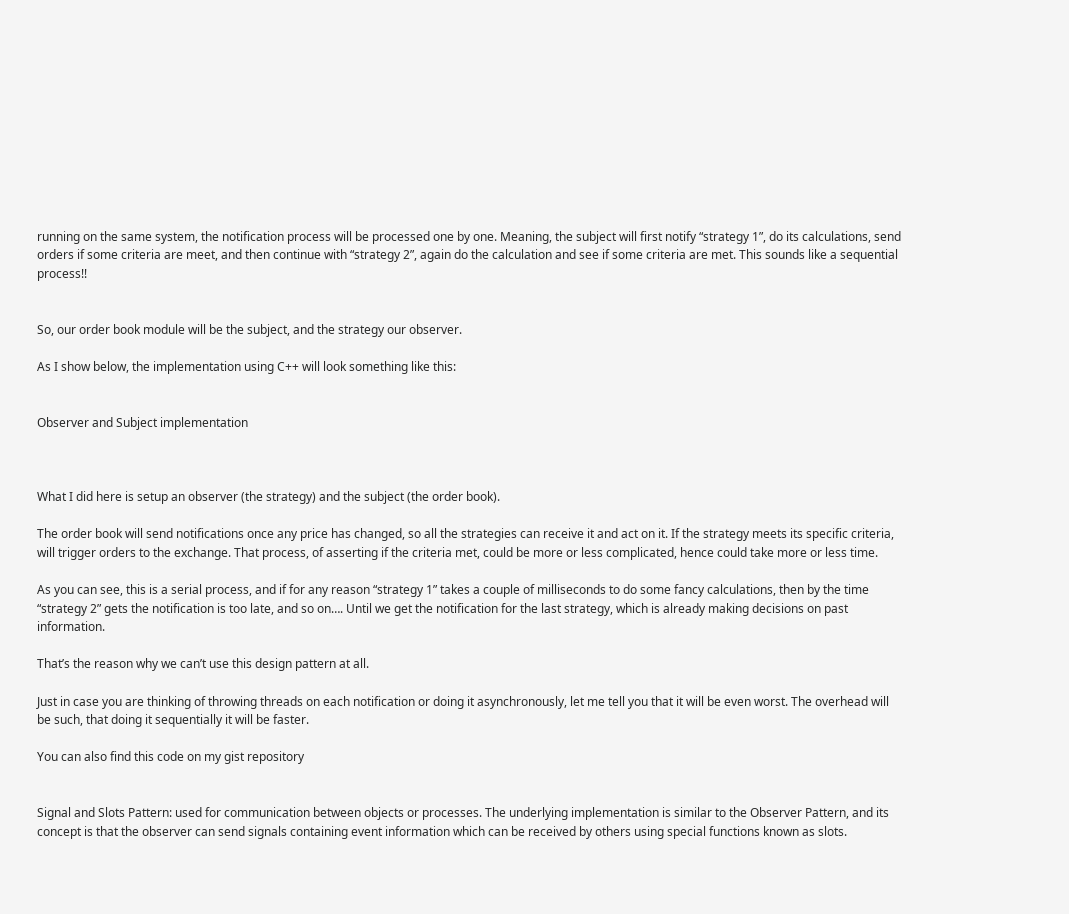running on the same system, the notification process will be processed one by one. Meaning, the subject will first notify “strategy 1”, do its calculations, send orders if some criteria are meet, and then continue with “strategy 2”, again do the calculation and see if some criteria are met. This sounds like a sequential process!!


So, our order book module will be the subject, and the strategy our observer.

As I show below, the implementation using C++ will look something like this:


Observer and Subject implementation



What I did here is setup an observer (the strategy) and the subject (the order book).

The order book will send notifications once any price has changed, so all the strategies can receive it and act on it. If the strategy meets its specific criteria, will trigger orders to the exchange. That process, of asserting if the criteria met, could be more or less complicated, hence could take more or less time.

As you can see, this is a serial process, and if for any reason “strategy 1” takes a couple of milliseconds to do some fancy calculations, then by the time “strategy 2” gets the notification is too late, and so on…. Until we get the notification for the last strategy, which is already making decisions on past information.

That’s the reason why we can’t use this design pattern at all.

Just in case you are thinking of throwing threads on each notification or doing it asynchronously, let me tell you that it will be even worst. The overhead will be such, that doing it sequentially it will be faster.

You can also find this code on my gist repository


Signal and Slots Pattern: used for communication between objects or processes. The underlying implementation is similar to the Observer Pattern, and its concept is that the observer can send signals containing event information which can be received by others using special functions known as slots.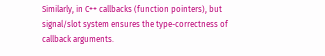Similarly, in C++ callbacks (function pointers), but signal/slot system ensures the type-correctness of callback arguments.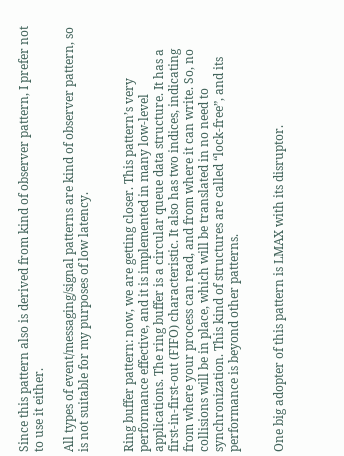Since this pattern also is derived from kind of observer pattern, I prefer not to use it either.

All types of event/messaging/signal patterns are kind of observer pattern, so is not suitable for my purposes of low latency.


Ring buffer pattern: now, we are getting closer. This pattern’s very performance effective, and it is implemented in many low-level applications. The ring buffer is a circular queue data structure. It has a first-in-first-out (FIFO) characteristic. It also has two indices, indicating from where your process can read, and from where it can write. So, no collisions will be in place, which will be translated in no need to synchronization. This kind of structures are called “lock-free”, and its performance is beyond other patterns.


One big adopter of this pattern is LMAX with its disruptor.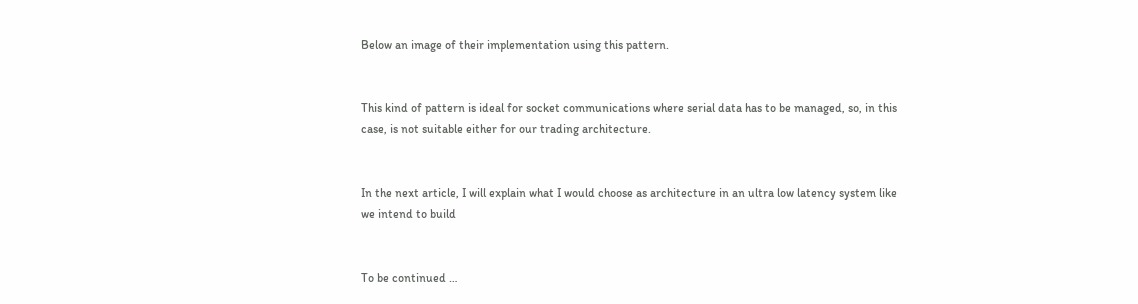Below an image of their implementation using this pattern.


This kind of pattern is ideal for socket communications where serial data has to be managed, so, in this case, is not suitable either for our trading architecture.


In the next article, I will explain what I would choose as architecture in an ultra low latency system like we intend to build


To be continued …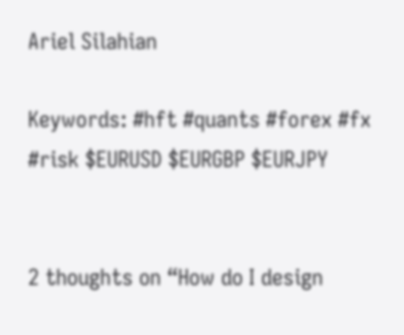Ariel Silahian

Keywords: #hft #quants #forex #fx #risk $EURUSD $EURGBP $EURJPY


2 thoughts on “How do I design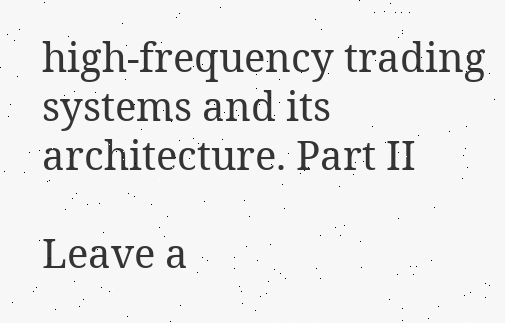high-frequency trading systems and its architecture. Part II

Leave a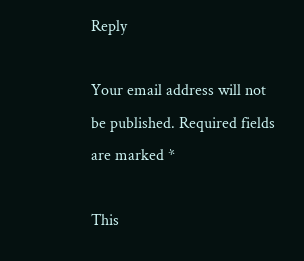Reply

Your email address will not be published. Required fields are marked *

This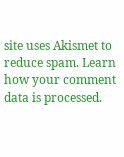site uses Akismet to reduce spam. Learn how your comment data is processed.